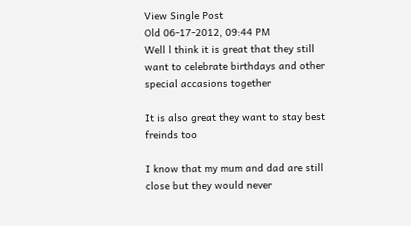View Single Post
Old 06-17-2012, 09:44 PM
Well l think it is great that they still want to celebrate birthdays and other special accasions together

It is also great they want to stay best freinds too

I know that my mum and dad are still close but they would never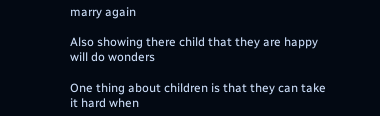marry again

Also showing there child that they are happy will do wonders

One thing about children is that they can take it hard when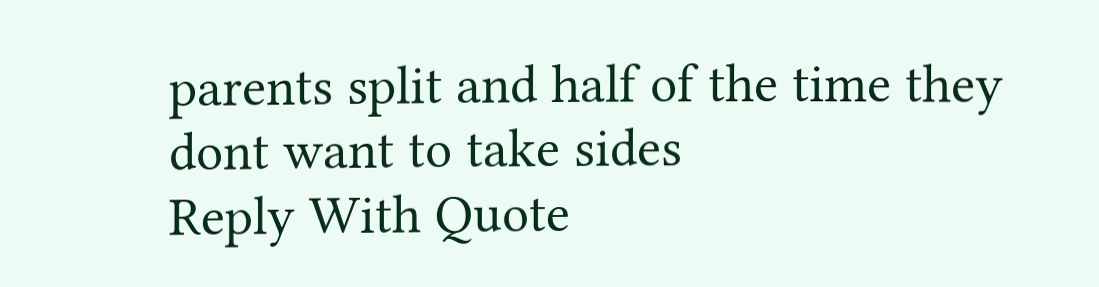parents split and half of the time they dont want to take sides
Reply With Quote